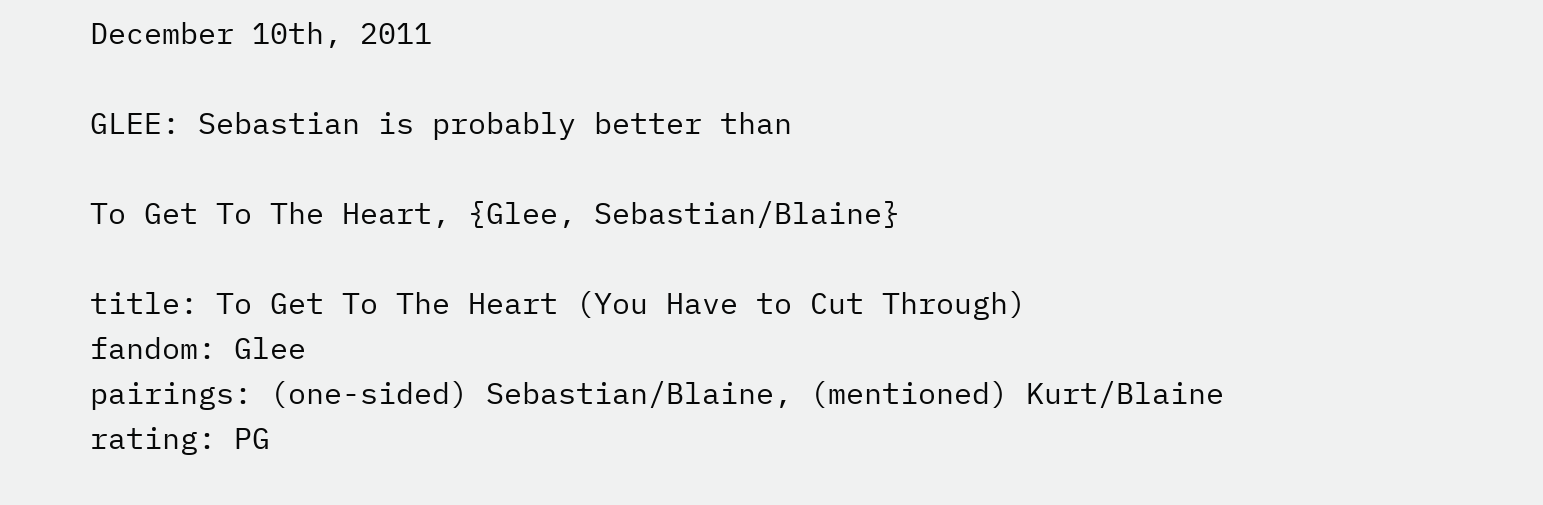December 10th, 2011

GLEE: Sebastian is probably better than

To Get To The Heart, {Glee, Sebastian/Blaine}

title: To Get To The Heart (You Have to Cut Through)
fandom: Glee
pairings: (one-sided) Sebastian/Blaine, (mentioned) Kurt/Blaine
rating: PG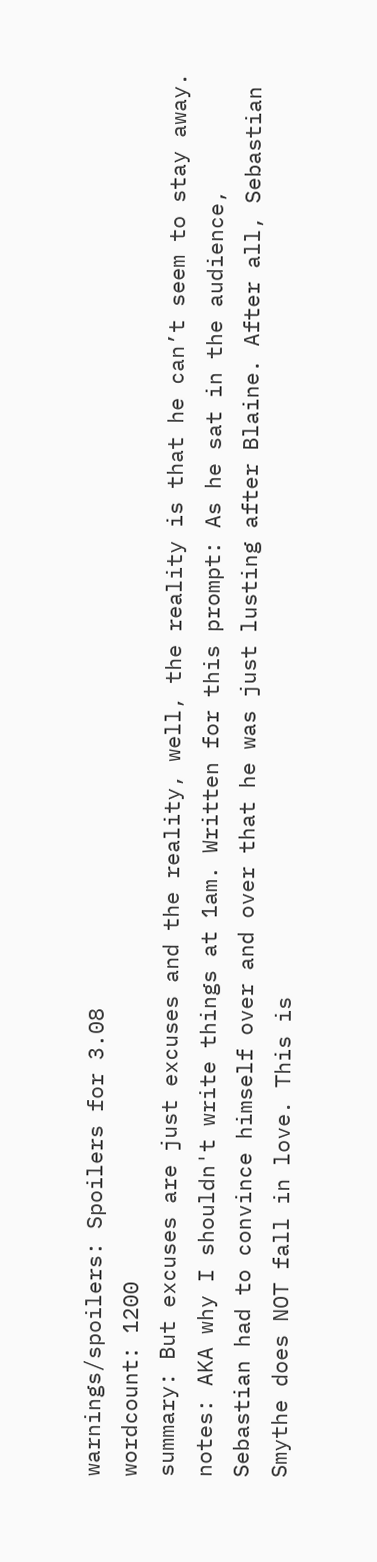warnings/spoilers: Spoilers for 3.08
wordcount: 1200
summary: But excuses are just excuses and the reality, well, the reality is that he can’t seem to stay away.
notes: AKA why I shouldn't write things at 1am. Written for this prompt: As he sat in the audience, Sebastian had to convince himself over and over that he was just lusting after Blaine. After all, Sebastian Smythe does NOT fall in love. This is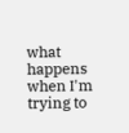what happens when I'm trying to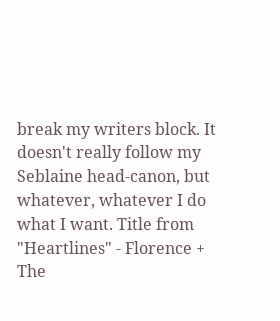break my writers block. It doesn't really follow my Seblaine head-canon, but whatever, whatever I do what I want. Title from "Heartlines" - Florence + The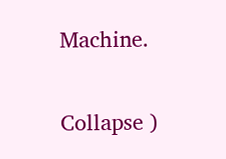Machine.

Collapse )